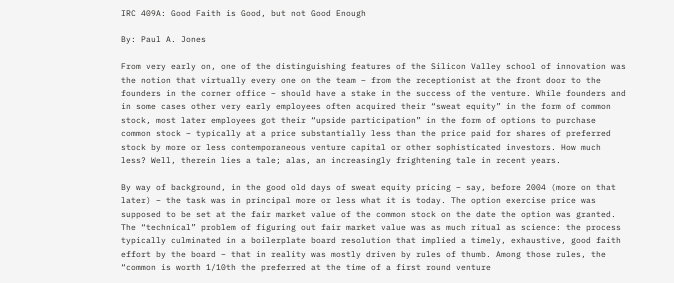IRC 409A: Good Faith is Good, but not Good Enough

By: Paul A. Jones

From very early on, one of the distinguishing features of the Silicon Valley school of innovation was the notion that virtually every one on the team – from the receptionist at the front door to the founders in the corner office – should have a stake in the success of the venture. While founders and in some cases other very early employees often acquired their “sweat equity” in the form of common stock, most later employees got their “upside participation” in the form of options to purchase common stock – typically at a price substantially less than the price paid for shares of preferred stock by more or less contemporaneous venture capital or other sophisticated investors. How much less? Well, therein lies a tale; alas, an increasingly frightening tale in recent years.

By way of background, in the good old days of sweat equity pricing – say, before 2004 (more on that later) – the task was in principal more or less what it is today. The option exercise price was supposed to be set at the fair market value of the common stock on the date the option was granted. The “technical” problem of figuring out fair market value was as much ritual as science: the process typically culminated in a boilerplate board resolution that implied a timely, exhaustive, good faith effort by the board – that in reality was mostly driven by rules of thumb. Among those rules, the “common is worth 1/10th the preferred at the time of a first round venture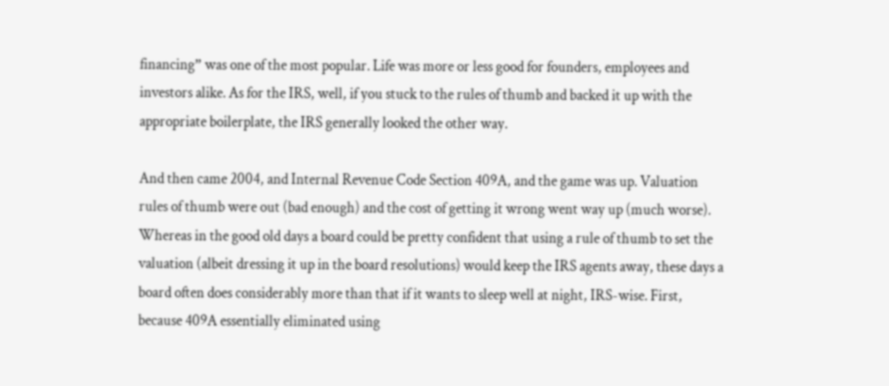financing” was one of the most popular. Life was more or less good for founders, employees and investors alike. As for the IRS, well, if you stuck to the rules of thumb and backed it up with the appropriate boilerplate, the IRS generally looked the other way.

And then came 2004, and Internal Revenue Code Section 409A, and the game was up. Valuation rules of thumb were out (bad enough) and the cost of getting it wrong went way up (much worse). Whereas in the good old days a board could be pretty confident that using a rule of thumb to set the valuation (albeit dressing it up in the board resolutions) would keep the IRS agents away, these days a board often does considerably more than that if it wants to sleep well at night, IRS-wise. First, because 409A essentially eliminated using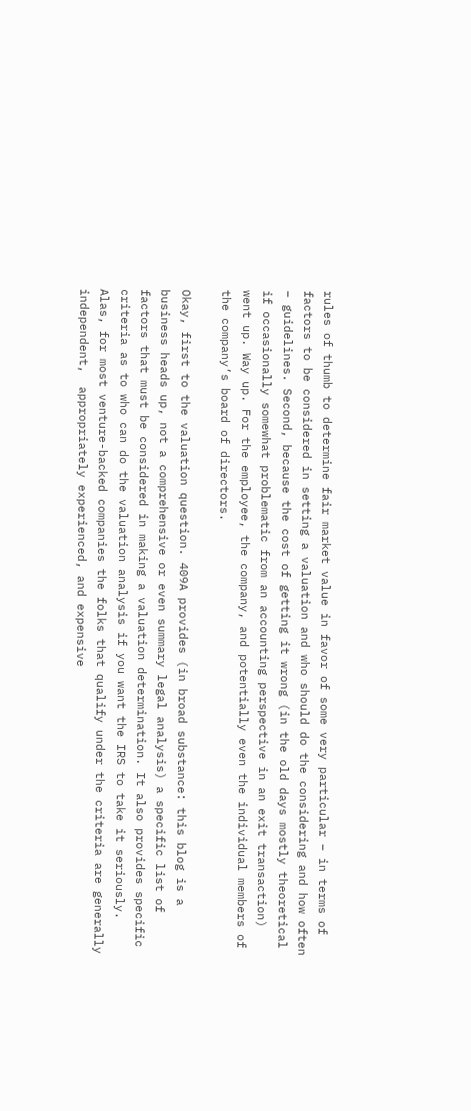rules of thumb to determine fair market value in favor of some very particular – in terms of factors to be considered in setting a valuation and who should do the considering and how often – guidelines. Second, because the cost of getting it wrong (in the old days mostly theoretical if occasionally somewhat problematic from an accounting perspective in an exit transaction) went up. Way up. For the employee, the company, and potentially even the individual members of the company’s board of directors.

Okay, first to the valuation question. 409A provides (in broad substance: this blog is a business heads up, not a comprehensive or even summary legal analysis) a specific list of factors that must be considered in making a valuation determination. It also provides specific criteria as to who can do the valuation analysis if you want the IRS to take it seriously. Alas, for most venture-backed companies the folks that qualify under the criteria are generally independent,  appropriately experienced, and expensive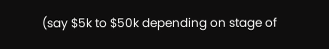(say $5k to $50k depending on stage of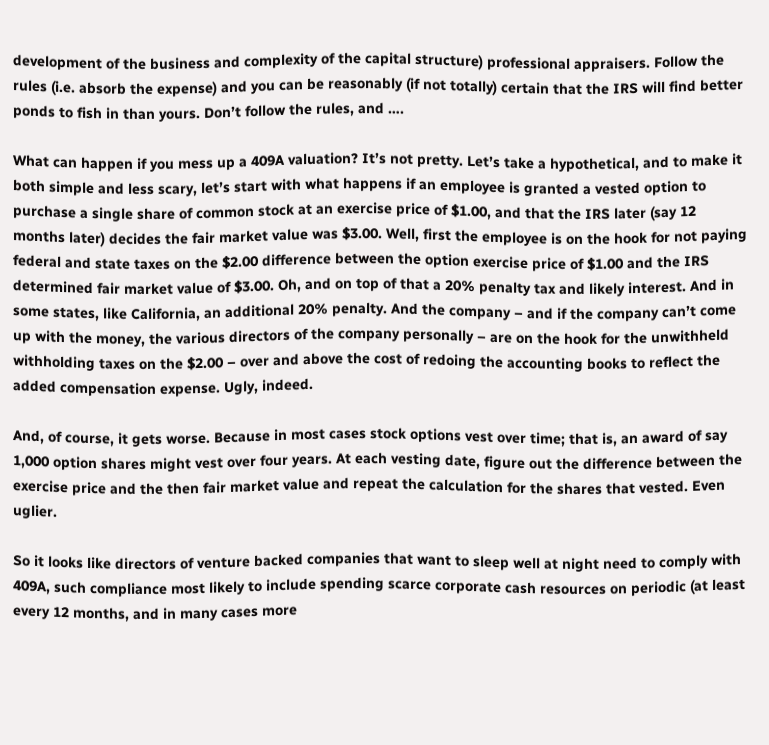development of the business and complexity of the capital structure) professional appraisers. Follow the rules (i.e. absorb the expense) and you can be reasonably (if not totally) certain that the IRS will find better ponds to fish in than yours. Don’t follow the rules, and ….

What can happen if you mess up a 409A valuation? It’s not pretty. Let’s take a hypothetical, and to make it both simple and less scary, let’s start with what happens if an employee is granted a vested option to purchase a single share of common stock at an exercise price of $1.00, and that the IRS later (say 12 months later) decides the fair market value was $3.00. Well, first the employee is on the hook for not paying federal and state taxes on the $2.00 difference between the option exercise price of $1.00 and the IRS determined fair market value of $3.00. Oh, and on top of that a 20% penalty tax and likely interest. And in some states, like California, an additional 20% penalty. And the company – and if the company can’t come up with the money, the various directors of the company personally – are on the hook for the unwithheld withholding taxes on the $2.00 – over and above the cost of redoing the accounting books to reflect the added compensation expense. Ugly, indeed.

And, of course, it gets worse. Because in most cases stock options vest over time; that is, an award of say 1,000 option shares might vest over four years. At each vesting date, figure out the difference between the exercise price and the then fair market value and repeat the calculation for the shares that vested. Even uglier.

So it looks like directors of venture backed companies that want to sleep well at night need to comply with 409A, such compliance most likely to include spending scarce corporate cash resources on periodic (at least every 12 months, and in many cases more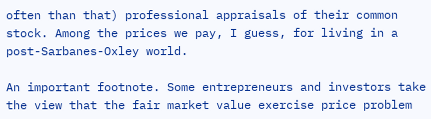often than that) professional appraisals of their common stock. Among the prices we pay, I guess, for living in a post-Sarbanes-Oxley world.

An important footnote. Some entrepreneurs and investors take the view that the fair market value exercise price problem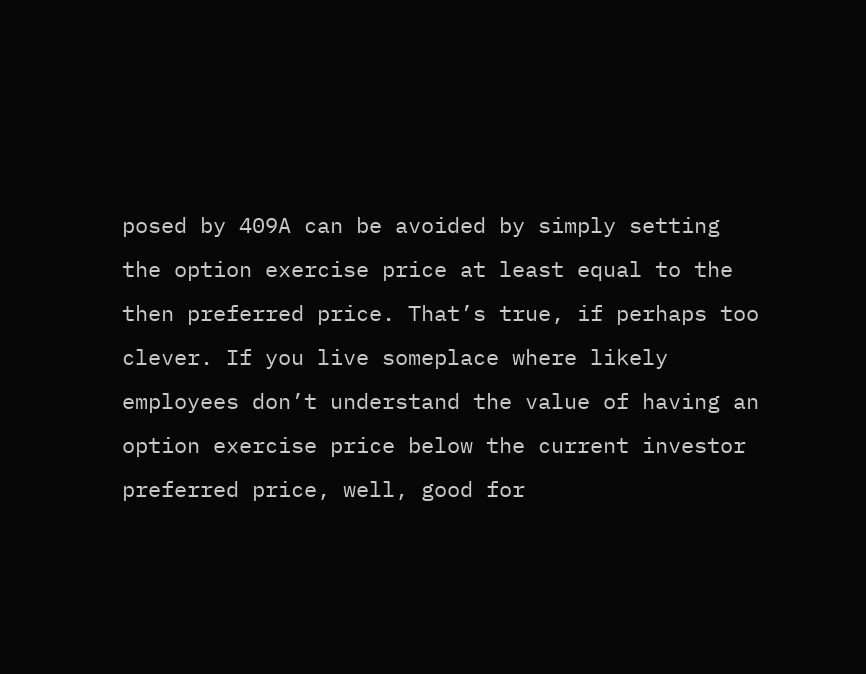posed by 409A can be avoided by simply setting the option exercise price at least equal to the then preferred price. That’s true, if perhaps too clever. If you live someplace where likely employees don’t understand the value of having an option exercise price below the current investor preferred price, well, good for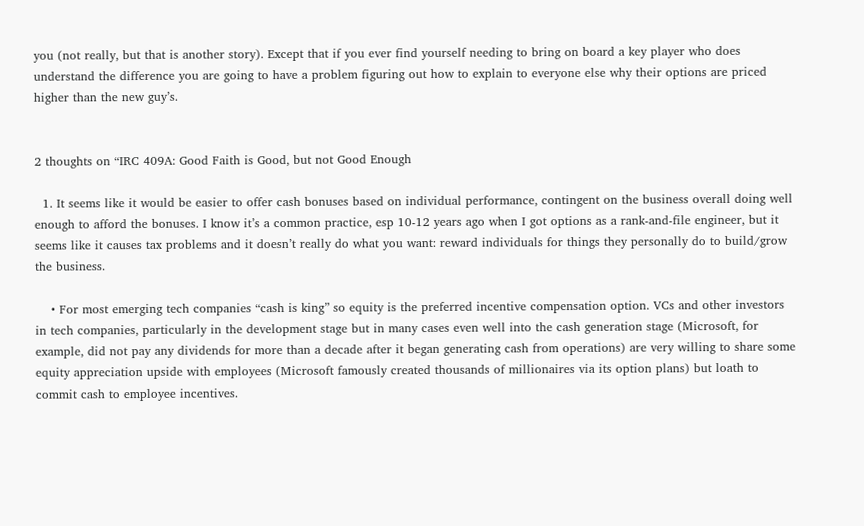you (not really, but that is another story). Except that if you ever find yourself needing to bring on board a key player who does understand the difference you are going to have a problem figuring out how to explain to everyone else why their options are priced higher than the new guy’s.


2 thoughts on “IRC 409A: Good Faith is Good, but not Good Enough

  1. It seems like it would be easier to offer cash bonuses based on individual performance, contingent on the business overall doing well enough to afford the bonuses. I know it’s a common practice, esp 10-12 years ago when I got options as a rank-and-file engineer, but it seems like it causes tax problems and it doesn’t really do what you want: reward individuals for things they personally do to build/grow the business.

    • For most emerging tech companies “cash is king” so equity is the preferred incentive compensation option. VCs and other investors in tech companies, particularly in the development stage but in many cases even well into the cash generation stage (Microsoft, for example, did not pay any dividends for more than a decade after it began generating cash from operations) are very willing to share some equity appreciation upside with employees (Microsoft famously created thousands of millionaires via its option plans) but loath to commit cash to employee incentives.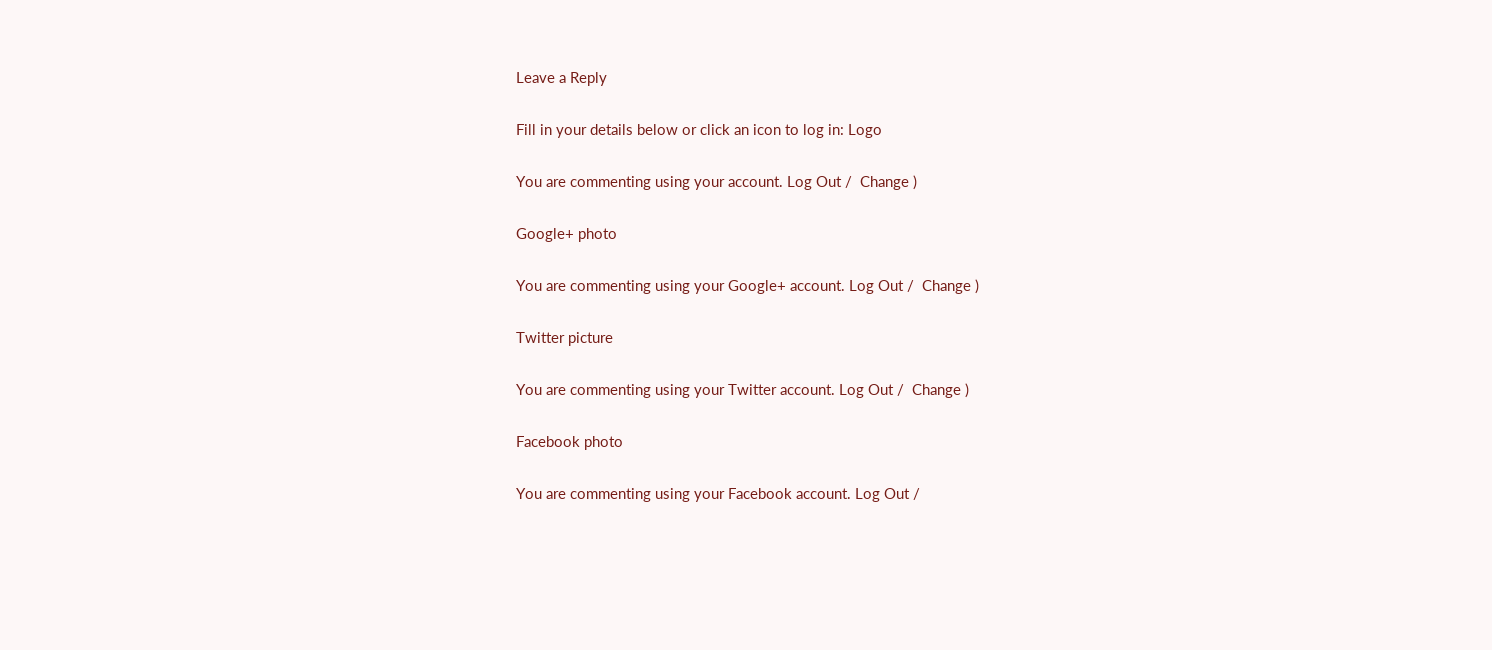Leave a Reply

Fill in your details below or click an icon to log in: Logo

You are commenting using your account. Log Out /  Change )

Google+ photo

You are commenting using your Google+ account. Log Out /  Change )

Twitter picture

You are commenting using your Twitter account. Log Out /  Change )

Facebook photo

You are commenting using your Facebook account. Log Out /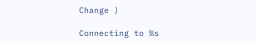Change )

Connecting to %s